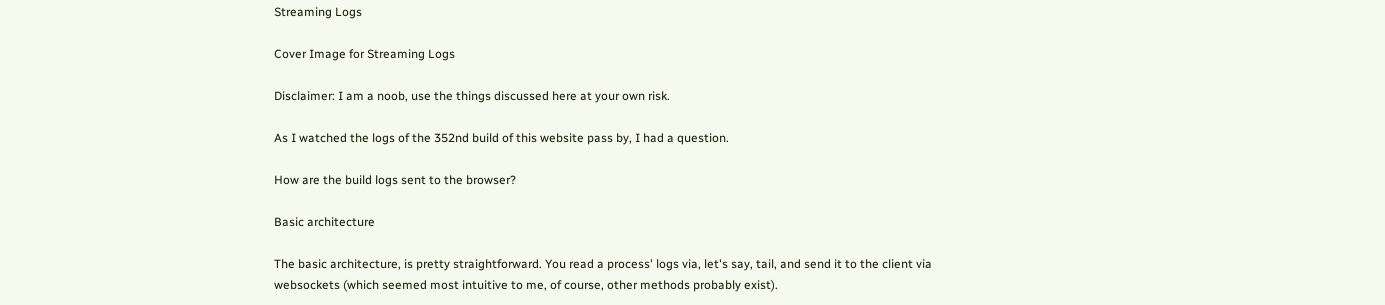Streaming Logs

Cover Image for Streaming Logs

Disclaimer: I am a noob, use the things discussed here at your own risk.

As I watched the logs of the 352nd build of this website pass by, I had a question.

How are the build logs sent to the browser?

Basic architecture

The basic architecture, is pretty straightforward. You read a process' logs via, let's say, tail, and send it to the client via websockets (which seemed most intuitive to me, of course, other methods probably exist).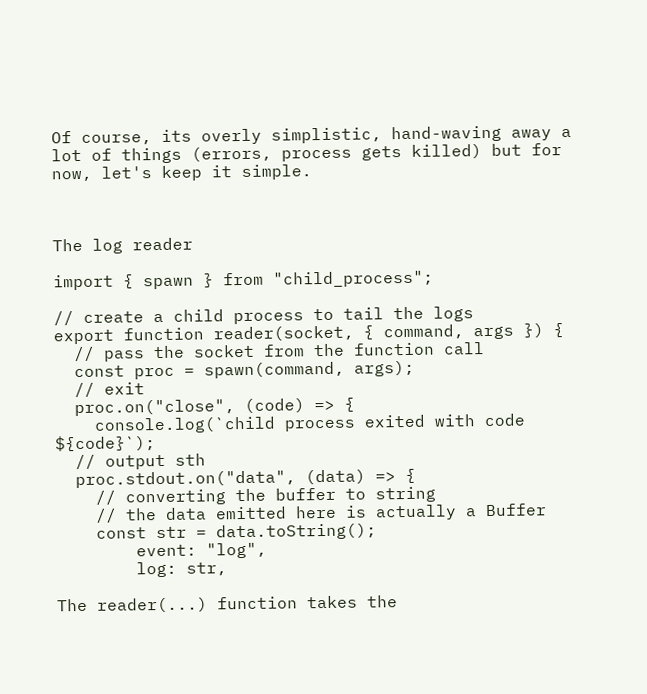Of course, its overly simplistic, hand-waving away a lot of things (errors, process gets killed) but for now, let's keep it simple.



The log reader

import { spawn } from "child_process";

// create a child process to tail the logs
export function reader(socket, { command, args }) {
  // pass the socket from the function call
  const proc = spawn(command, args);
  // exit
  proc.on("close", (code) => {
    console.log(`child process exited with code ${code}`);
  // output sth
  proc.stdout.on("data", (data) => {
    // converting the buffer to string
    // the data emitted here is actually a Buffer
    const str = data.toString();
        event: "log",
        log: str,

The reader(...) function takes the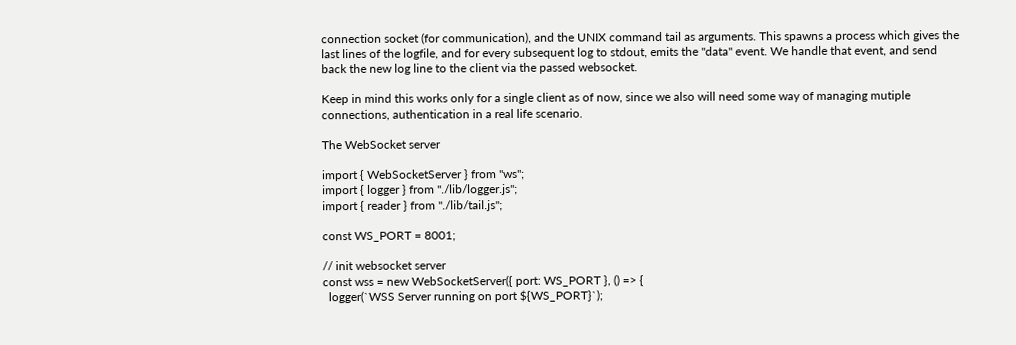connection socket (for communication), and the UNIX command tail as arguments. This spawns a process which gives the last lines of the logfile, and for every subsequent log to stdout, emits the "data" event. We handle that event, and send back the new log line to the client via the passed websocket.

Keep in mind this works only for a single client as of now, since we also will need some way of managing mutiple connections, authentication in a real life scenario.

The WebSocket server

import { WebSocketServer } from "ws";
import { logger } from "./lib/logger.js";
import { reader } from "./lib/tail.js";

const WS_PORT = 8001;

// init websocket server
const wss = new WebSocketServer({ port: WS_PORT }, () => {
  logger(`WSS Server running on port ${WS_PORT}`);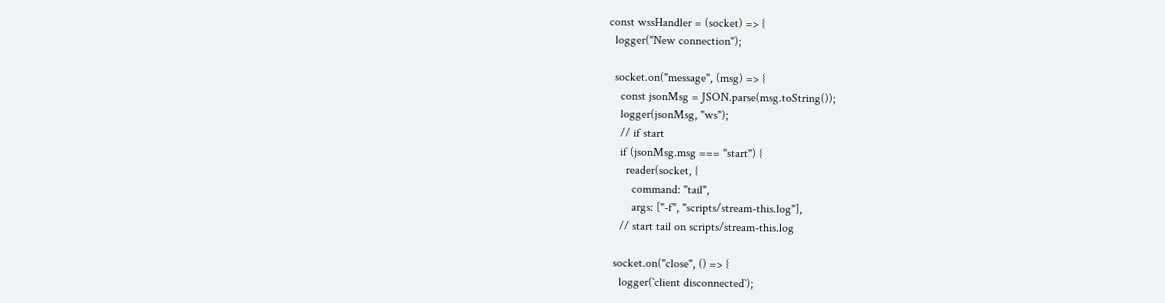const wssHandler = (socket) => {
  logger("New connection");

  socket.on("message", (msg) => {
    const jsonMsg = JSON.parse(msg.toString());
    logger(jsonMsg, "ws");
    // if start
    if (jsonMsg.msg === "start") {
      reader(socket, {
        command: "tail",
        args: ["-f", "scripts/stream-this.log"],
    // start tail on scripts/stream-this.log

  socket.on("close", () => {
    logger(`client disconnected`);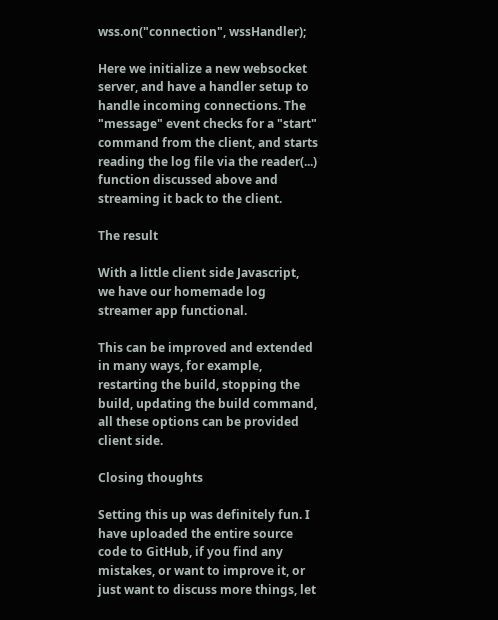wss.on("connection", wssHandler);

Here we initialize a new websocket server, and have a handler setup to handle incoming connections. The "message" event checks for a "start" command from the client, and starts reading the log file via the reader(...) function discussed above and streaming it back to the client.

The result

With a little client side Javascript, we have our homemade log streamer app functional.

This can be improved and extended in many ways, for example, restarting the build, stopping the build, updating the build command, all these options can be provided client side.

Closing thoughts

Setting this up was definitely fun. I have uploaded the entire source code to GitHub, if you find any mistakes, or want to improve it, or just want to discuss more things, let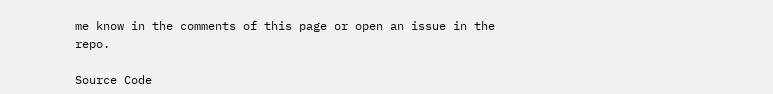me know in the comments of this page or open an issue in the repo.

Source Code